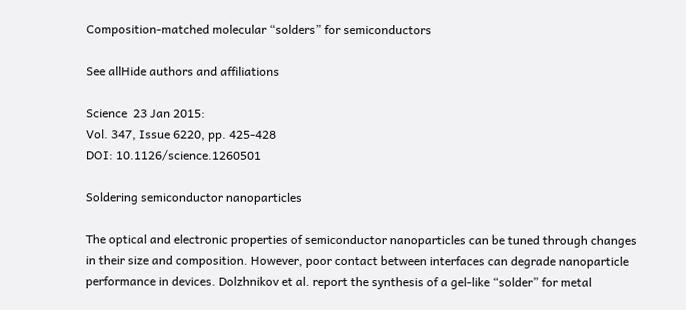Composition-matched molecular “solders” for semiconductors

See allHide authors and affiliations

Science  23 Jan 2015:
Vol. 347, Issue 6220, pp. 425-428
DOI: 10.1126/science.1260501

Soldering semiconductor nanoparticles

The optical and electronic properties of semiconductor nanoparticles can be tuned through changes in their size and composition. However, poor contact between interfaces can degrade nanoparticle performance in devices. Dolzhnikov et al. report the synthesis of a gel-like “solder” for metal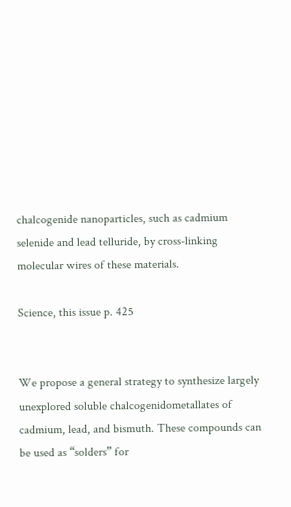chalcogenide nanoparticles, such as cadmium selenide and lead telluride, by cross-linking molecular wires of these materials.

Science, this issue p. 425


We propose a general strategy to synthesize largely unexplored soluble chalcogenidometallates of cadmium, lead, and bismuth. These compounds can be used as “solders” for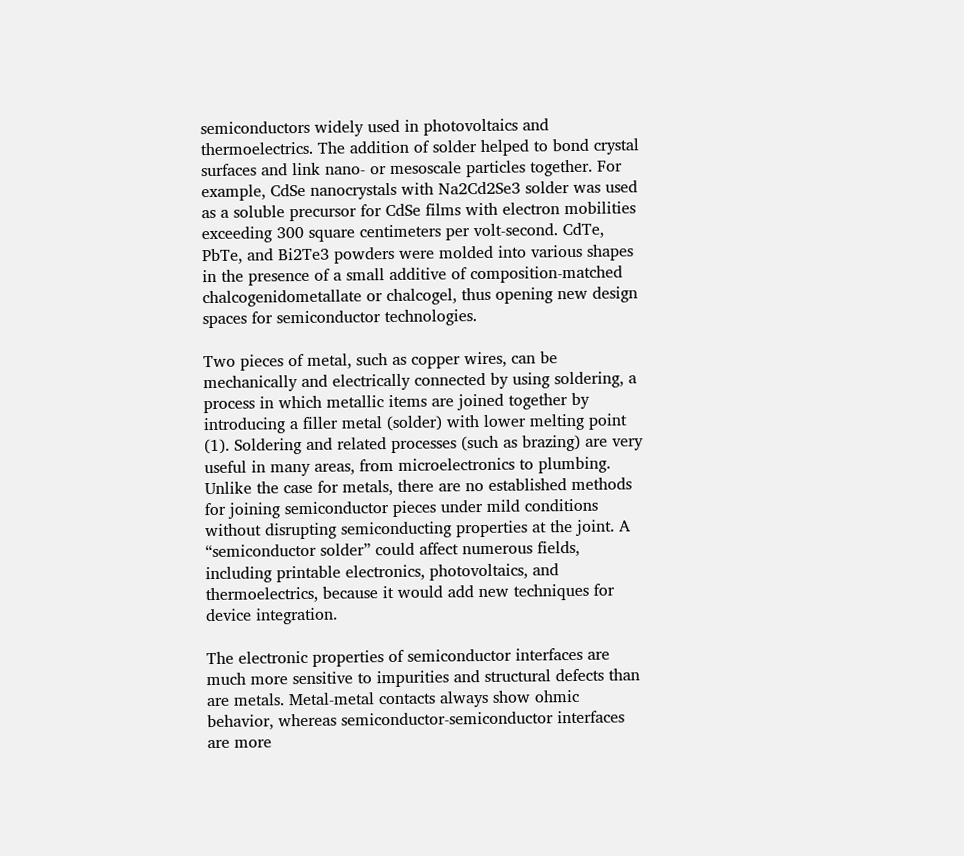semiconductors widely used in photovoltaics and thermoelectrics. The addition of solder helped to bond crystal surfaces and link nano- or mesoscale particles together. For example, CdSe nanocrystals with Na2Cd2Se3 solder was used as a soluble precursor for CdSe films with electron mobilities exceeding 300 square centimeters per volt-second. CdTe, PbTe, and Bi2Te3 powders were molded into various shapes in the presence of a small additive of composition-matched chalcogenidometallate or chalcogel, thus opening new design spaces for semiconductor technologies.

Two pieces of metal, such as copper wires, can be mechanically and electrically connected by using soldering, a process in which metallic items are joined together by introducing a filler metal (solder) with lower melting point (1). Soldering and related processes (such as brazing) are very useful in many areas, from microelectronics to plumbing. Unlike the case for metals, there are no established methods for joining semiconductor pieces under mild conditions without disrupting semiconducting properties at the joint. A “semiconductor solder” could affect numerous fields, including printable electronics, photovoltaics, and thermoelectrics, because it would add new techniques for device integration.

The electronic properties of semiconductor interfaces are much more sensitive to impurities and structural defects than are metals. Metal-metal contacts always show ohmic behavior, whereas semiconductor-semiconductor interfaces are more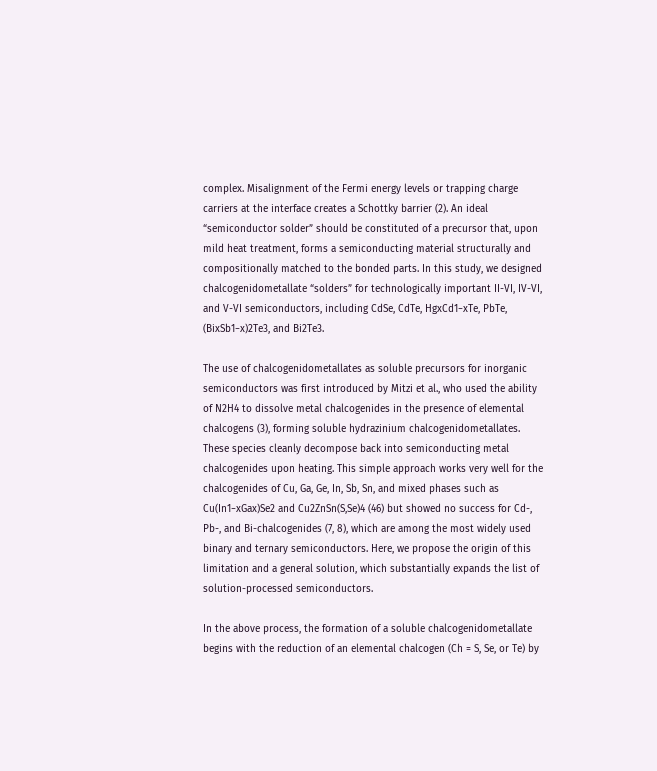complex. Misalignment of the Fermi energy levels or trapping charge carriers at the interface creates a Schottky barrier (2). An ideal “semiconductor solder” should be constituted of a precursor that, upon mild heat treatment, forms a semiconducting material structurally and compositionally matched to the bonded parts. In this study, we designed chalcogenidometallate “solders” for technologically important II-VI, IV-VI, and V-VI semiconductors, including CdSe, CdTe, HgxCd1−xTe, PbTe, (BixSb1−x)2Te3, and Bi2Te3.

The use of chalcogenidometallates as soluble precursors for inorganic semiconductors was first introduced by Mitzi et al., who used the ability of N2H4 to dissolve metal chalcogenides in the presence of elemental chalcogens (3), forming soluble hydrazinium chalcogenidometallates. These species cleanly decompose back into semiconducting metal chalcogenides upon heating. This simple approach works very well for the chalcogenides of Cu, Ga, Ge, In, Sb, Sn, and mixed phases such as Cu(In1−xGax)Se2 and Cu2ZnSn(S,Se)4 (46) but showed no success for Cd-, Pb-, and Bi-chalcogenides (7, 8), which are among the most widely used binary and ternary semiconductors. Here, we propose the origin of this limitation and a general solution, which substantially expands the list of solution-processed semiconductors.

In the above process, the formation of a soluble chalcogenidometallate begins with the reduction of an elemental chalcogen (Ch = S, Se, or Te) by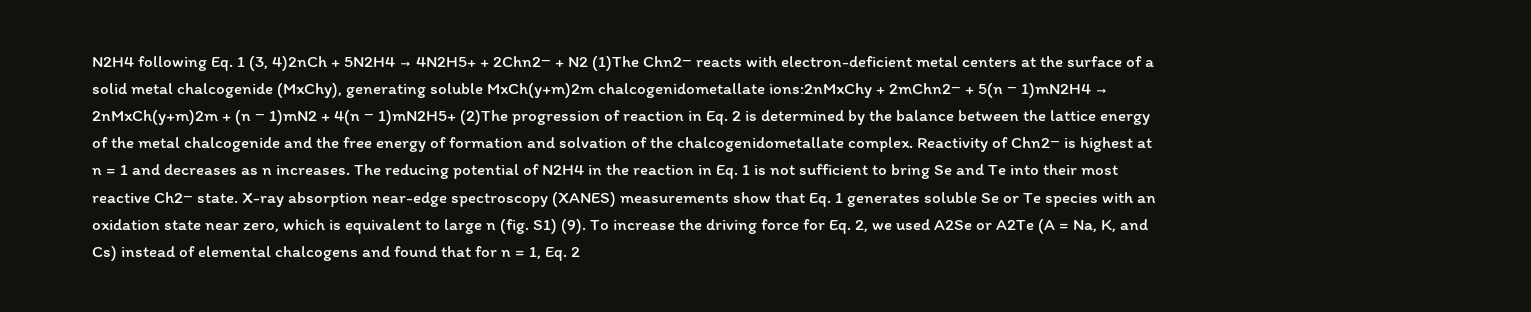N2H4 following Eq. 1 (3, 4)2nCh + 5N2H4 → 4N2H5+ + 2Chn2− + N2 (1)The Chn2− reacts with electron-deficient metal centers at the surface of a solid metal chalcogenide (MxChy), generating soluble MxCh(y+m)2m chalcogenidometallate ions:2nMxChy + 2mChn2− + 5(n − 1)mN2H4 → 2nMxCh(y+m)2m + (n − 1)mN2 + 4(n − 1)mN2H5+ (2)The progression of reaction in Eq. 2 is determined by the balance between the lattice energy of the metal chalcogenide and the free energy of formation and solvation of the chalcogenidometallate complex. Reactivity of Chn2− is highest at n = 1 and decreases as n increases. The reducing potential of N2H4 in the reaction in Eq. 1 is not sufficient to bring Se and Te into their most reactive Ch2− state. X-ray absorption near-edge spectroscopy (XANES) measurements show that Eq. 1 generates soluble Se or Te species with an oxidation state near zero, which is equivalent to large n (fig. S1) (9). To increase the driving force for Eq. 2, we used A2Se or A2Te (A = Na, K, and Cs) instead of elemental chalcogens and found that for n = 1, Eq. 2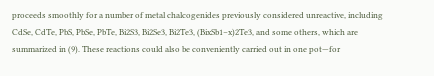proceeds smoothly for a number of metal chalcogenides previously considered unreactive, including CdSe, CdTe, PbS, PbSe, PbTe, Bi2S3, Bi2Se3, Bi2Te3, (BixSb1−x)2Te3, and some others, which are summarized in (9). These reactions could also be conveniently carried out in one pot—for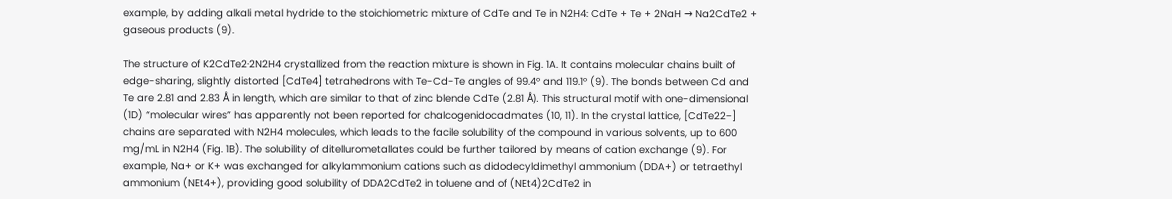example, by adding alkali metal hydride to the stoichiometric mixture of CdTe and Te in N2H4: CdTe + Te + 2NaH → Na2CdTe2 + gaseous products (9).

The structure of K2CdTe2·2N2H4 crystallized from the reaction mixture is shown in Fig. 1A. It contains molecular chains built of edge-sharing, slightly distorted [CdTe4] tetrahedrons with Te-Cd-Te angles of 99.4° and 119.1° (9). The bonds between Cd and Te are 2.81 and 2.83 Å in length, which are similar to that of zinc blende CdTe (2.81 Å). This structural motif with one-dimensional (1D) “molecular wires” has apparently not been reported for chalcogenidocadmates (10, 11). In the crystal lattice, [CdTe22−] chains are separated with N2H4 molecules, which leads to the facile solubility of the compound in various solvents, up to 600 mg/mL in N2H4 (Fig. 1B). The solubility of ditellurometallates could be further tailored by means of cation exchange (9). For example, Na+ or K+ was exchanged for alkylammonium cations such as didodecyldimethyl ammonium (DDA+) or tetraethyl ammonium (NEt4+), providing good solubility of DDA2CdTe2 in toluene and of (NEt4)2CdTe2 in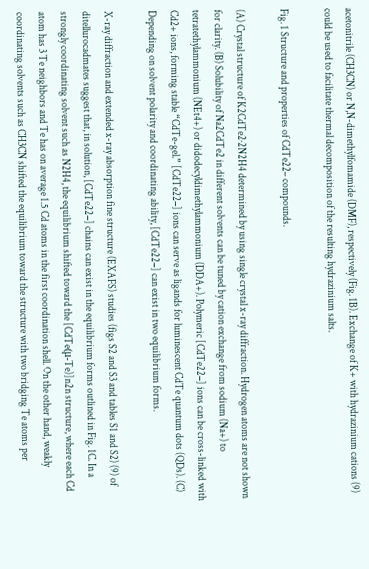acetonitrile (CH3CN) or N,N-dimethylfomamide (DMF), respectively (Fig. 1B). Exchange of K+ with hydrazinium cations (9) could be used to facilitate thermal decomposition of the resulting hydrazinium salts.

Fig. 1 Structure and properties of CdTe22– compounds.

(A) Crystal structure of K2CdTe2·2N2H4 determined by using single crystal x-ray diffraction. Hydrogen atoms are not shown for clarity. (B) Solubility of Na2CdTe2 in different solvents can be tuned by cation exchange from sodium (Na+) to tetratethylammonium (NEt4+) or didodecyldimethylammonium (DDA+). Polymeric [CdTe22−] ions can be cross-linked with Cd2+ ions, forming stable “CdTe-gel.” [CdTe22−] ions can serve as ligands for luminescent CdTe quantum dots (QDs). (C) Depending on solvent polarity and coordinating ability, [CdTe22−] can exist in two equilibrium forms.

X-ray diffraction and extended x-ray absorption fine structure (EXAFS) studies (figs S2 and S3 and tables S1 and S2) (9) of ditellurocadmates suggest that, in solution, [CdTe22−] chains can exist in the equilibrium forms outlined in Fig. 1C. In a strongly coordinating solvent such as N2H4, the equilibrium shifted toward the [CdTe(μ-Te)]n2n structure, where each Cd atom has 3 Te neighbors and Te has on average 1.5 Cd atoms in the first coordination shell. On the other hand, weakly coordinating solvents such as CH3CN shifted the equilibrium toward the structure with two bridging Te atoms per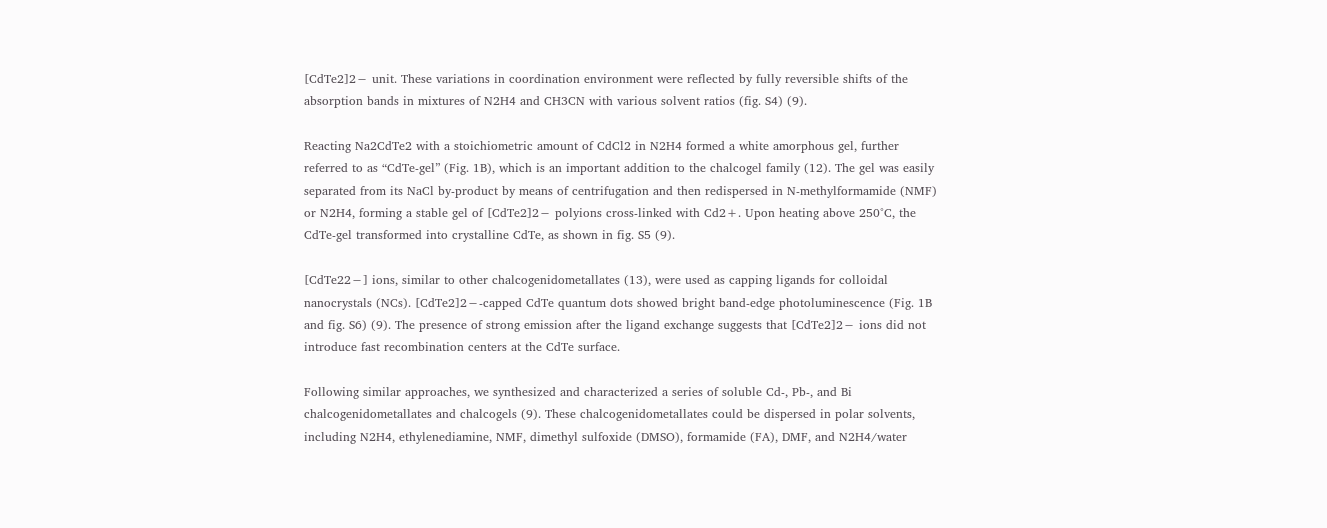[CdTe2]2− unit. These variations in coordination environment were reflected by fully reversible shifts of the absorption bands in mixtures of N2H4 and CH3CN with various solvent ratios (fig. S4) (9).

Reacting Na2CdTe2 with a stoichiometric amount of CdCl2 in N2H4 formed a white amorphous gel, further referred to as “CdTe-gel” (Fig. 1B), which is an important addition to the chalcogel family (12). The gel was easily separated from its NaCl by-product by means of centrifugation and then redispersed in N-methylformamide (NMF) or N2H4, forming a stable gel of [CdTe2]2− polyions cross-linked with Cd2+. Upon heating above 250°C, the CdTe-gel transformed into crystalline CdTe, as shown in fig. S5 (9).

[CdTe22−] ions, similar to other chalcogenidometallates (13), were used as capping ligands for colloidal nanocrystals (NCs). [CdTe2]2−-capped CdTe quantum dots showed bright band-edge photoluminescence (Fig. 1B and fig. S6) (9). The presence of strong emission after the ligand exchange suggests that [CdTe2]2− ions did not introduce fast recombination centers at the CdTe surface.

Following similar approaches, we synthesized and characterized a series of soluble Cd-, Pb-, and Bi chalcogenidometallates and chalcogels (9). These chalcogenidometallates could be dispersed in polar solvents, including N2H4, ethylenediamine, NMF, dimethyl sulfoxide (DMSO), formamide (FA), DMF, and N2H4/water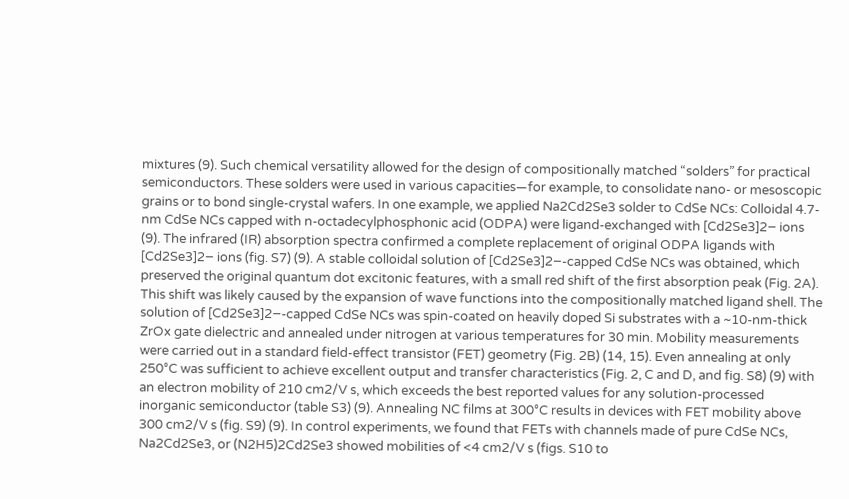mixtures (9). Such chemical versatility allowed for the design of compositionally matched “solders” for practical semiconductors. These solders were used in various capacities—for example, to consolidate nano- or mesoscopic grains or to bond single-crystal wafers. In one example, we applied Na2Cd2Se3 solder to CdSe NCs: Colloidal 4.7-nm CdSe NCs capped with n-octadecylphosphonic acid (ODPA) were ligand-exchanged with [Cd2Se3]2− ions (9). The infrared (IR) absorption spectra confirmed a complete replacement of original ODPA ligands with [Cd2Se3]2− ions (fig. S7) (9). A stable colloidal solution of [Cd2Se3]2−-capped CdSe NCs was obtained, which preserved the original quantum dot excitonic features, with a small red shift of the first absorption peak (Fig. 2A). This shift was likely caused by the expansion of wave functions into the compositionally matched ligand shell. The solution of [Cd2Se3]2−-capped CdSe NCs was spin-coated on heavily doped Si substrates with a ~10-nm-thick ZrOx gate dielectric and annealed under nitrogen at various temperatures for 30 min. Mobility measurements were carried out in a standard field-effect transistor (FET) geometry (Fig. 2B) (14, 15). Even annealing at only 250°C was sufficient to achieve excellent output and transfer characteristics (Fig. 2, C and D, and fig. S8) (9) with an electron mobility of 210 cm2/V s, which exceeds the best reported values for any solution-processed inorganic semiconductor (table S3) (9). Annealing NC films at 300°C results in devices with FET mobility above 300 cm2/V s (fig. S9) (9). In control experiments, we found that FETs with channels made of pure CdSe NCs, Na2Cd2Se3, or (N2H5)2Cd2Se3 showed mobilities of <4 cm2/V s (figs. S10 to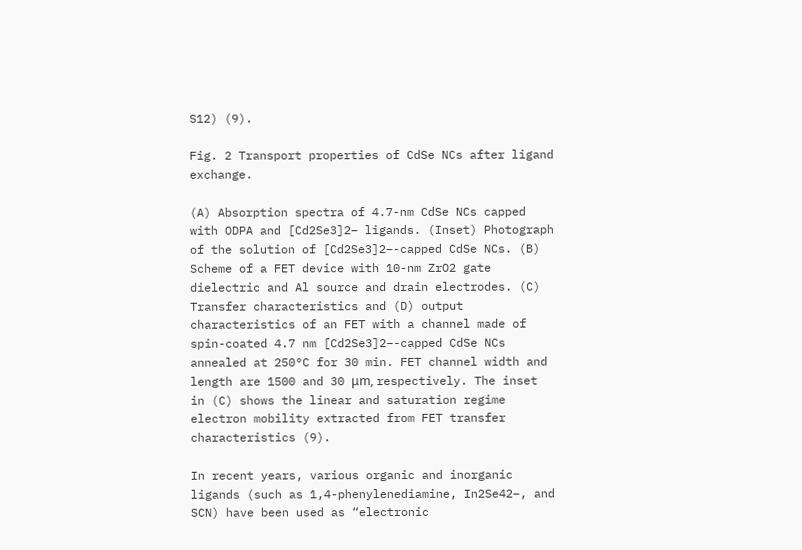S12) (9).

Fig. 2 Transport properties of CdSe NCs after ligand exchange.

(A) Absorption spectra of 4.7-nm CdSe NCs capped with ODPA and [Cd2Se3]2− ligands. (Inset) Photograph of the solution of [Cd2Se3]2−-capped CdSe NCs. (B) Scheme of a FET device with 10-nm ZrO2 gate dielectric and Al source and drain electrodes. (C) Transfer characteristics and (D) output characteristics of an FET with a channel made of spin-coated 4.7 nm [Cd2Se3]2−-capped CdSe NCs annealed at 250°C for 30 min. FET channel width and length are 1500 and 30 μm, respectively. The inset in (C) shows the linear and saturation regime electron mobility extracted from FET transfer characteristics (9).

In recent years, various organic and inorganic ligands (such as 1,4-phenylenediamine, In2Se42−, and SCN) have been used as “electronic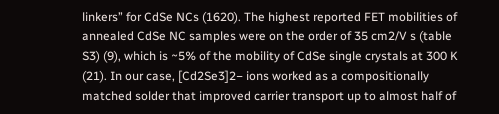linkers” for CdSe NCs (1620). The highest reported FET mobilities of annealed CdSe NC samples were on the order of 35 cm2/V s (table S3) (9), which is ~5% of the mobility of CdSe single crystals at 300 K (21). In our case, [Cd2Se3]2− ions worked as a compositionally matched solder that improved carrier transport up to almost half of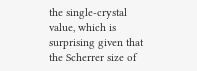the single-crystal value, which is surprising given that the Scherrer size of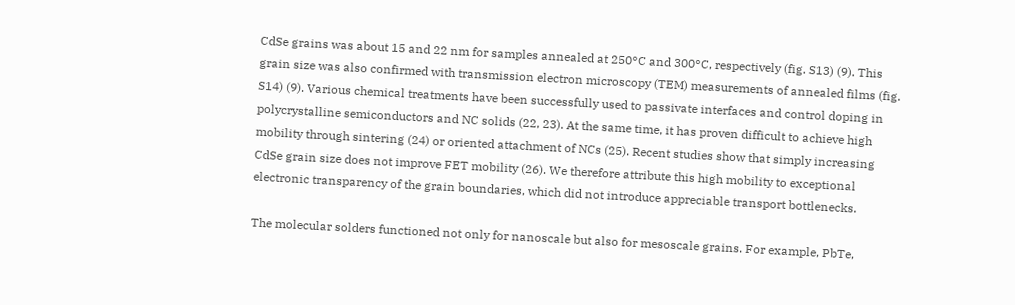CdSe grains was about 15 and 22 nm for samples annealed at 250°C and 300°C, respectively (fig. S13) (9). This grain size was also confirmed with transmission electron microscopy (TEM) measurements of annealed films (fig. S14) (9). Various chemical treatments have been successfully used to passivate interfaces and control doping in polycrystalline semiconductors and NC solids (22, 23). At the same time, it has proven difficult to achieve high mobility through sintering (24) or oriented attachment of NCs (25). Recent studies show that simply increasing CdSe grain size does not improve FET mobility (26). We therefore attribute this high mobility to exceptional electronic transparency of the grain boundaries, which did not introduce appreciable transport bottlenecks.

The molecular solders functioned not only for nanoscale but also for mesoscale grains. For example, PbTe,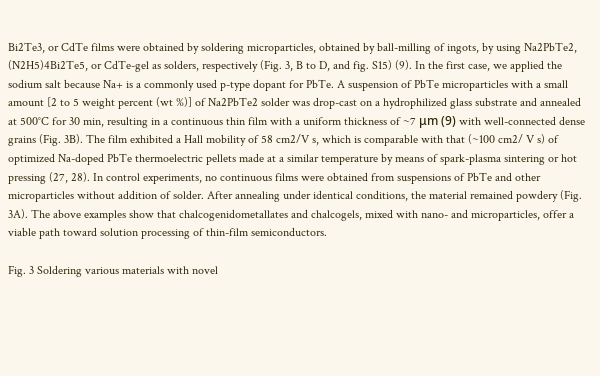Bi2Te3, or CdTe films were obtained by soldering microparticles, obtained by ball-milling of ingots, by using Na2PbTe2, (N2H5)4Bi2Te5, or CdTe-gel as solders, respectively (Fig. 3, B to D, and fig. S15) (9). In the first case, we applied the sodium salt because Na+ is a commonly used p-type dopant for PbTe. A suspension of PbTe microparticles with a small amount [2 to 5 weight percent (wt %)] of Na2PbTe2 solder was drop-cast on a hydrophilized glass substrate and annealed at 500°C for 30 min, resulting in a continuous thin film with a uniform thickness of ~7 μm (9) with well-connected dense grains (Fig. 3B). The film exhibited a Hall mobility of 58 cm2/V s, which is comparable with that (~100 cm2/ V s) of optimized Na-doped PbTe thermoelectric pellets made at a similar temperature by means of spark-plasma sintering or hot pressing (27, 28). In control experiments, no continuous films were obtained from suspensions of PbTe and other microparticles without addition of solder. After annealing under identical conditions, the material remained powdery (Fig. 3A). The above examples show that chalcogenidometallates and chalcogels, mixed with nano- and microparticles, offer a viable path toward solution processing of thin-film semiconductors.

Fig. 3 Soldering various materials with novel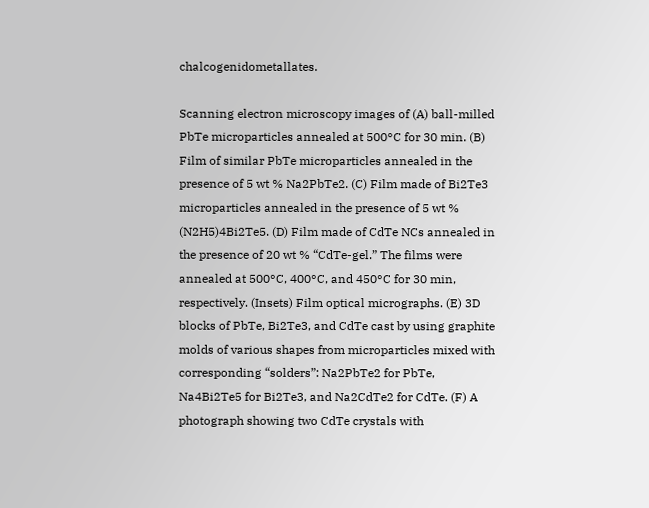chalcogenidometallates.

Scanning electron microscopy images of (A) ball-milled PbTe microparticles annealed at 500°C for 30 min. (B) Film of similar PbTe microparticles annealed in the presence of 5 wt % Na2PbTe2. (C) Film made of Bi2Te3 microparticles annealed in the presence of 5 wt % (N2H5)4Bi2Te5. (D) Film made of CdTe NCs annealed in the presence of 20 wt % “CdTe-gel.” The films were annealed at 500°C, 400°C, and 450°C for 30 min, respectively. (Insets) Film optical micrographs. (E) 3D blocks of PbTe, Bi2Te3, and CdTe cast by using graphite molds of various shapes from microparticles mixed with corresponding “solders”: Na2PbTe2 for PbTe, Na4Bi2Te5 for Bi2Te3, and Na2CdTe2 for CdTe. (F) A photograph showing two CdTe crystals with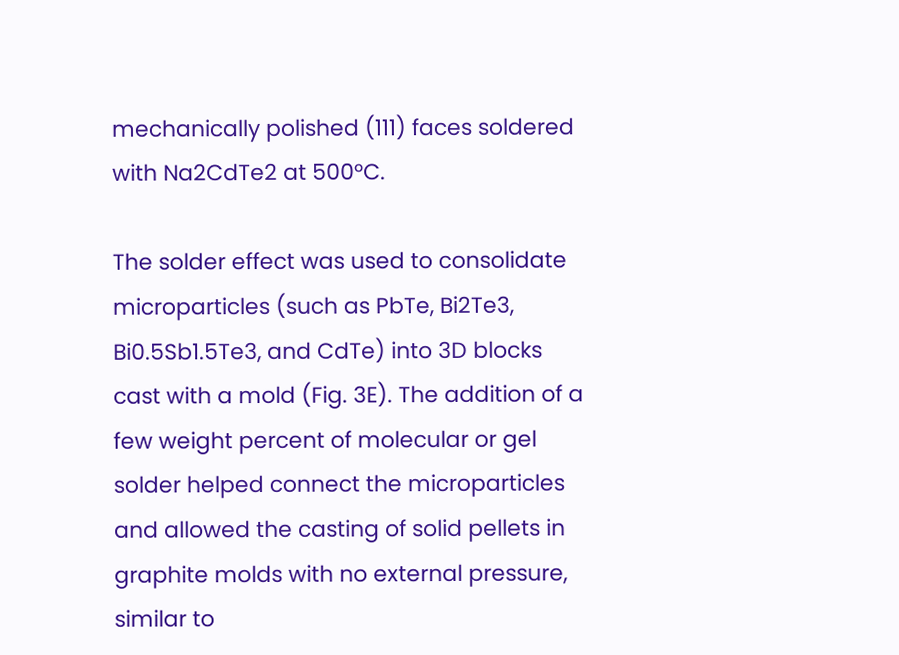mechanically polished (111) faces soldered with Na2CdTe2 at 500°C.

The solder effect was used to consolidate microparticles (such as PbTe, Bi2Te3, Bi0.5Sb1.5Te3, and CdTe) into 3D blocks cast with a mold (Fig. 3E). The addition of a few weight percent of molecular or gel solder helped connect the microparticles and allowed the casting of solid pellets in graphite molds with no external pressure, similar to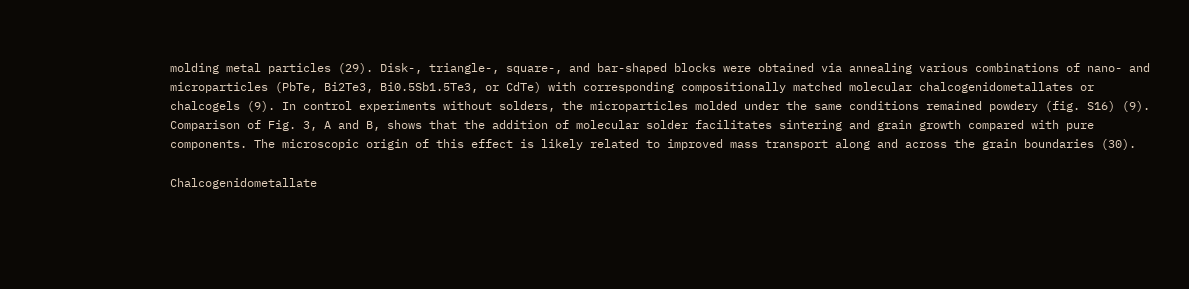molding metal particles (29). Disk-, triangle-, square-, and bar-shaped blocks were obtained via annealing various combinations of nano- and microparticles (PbTe, Bi2Te3, Bi0.5Sb1.5Te3, or CdTe) with corresponding compositionally matched molecular chalcogenidometallates or chalcogels (9). In control experiments without solders, the microparticles molded under the same conditions remained powdery (fig. S16) (9). Comparison of Fig. 3, A and B, shows that the addition of molecular solder facilitates sintering and grain growth compared with pure components. The microscopic origin of this effect is likely related to improved mass transport along and across the grain boundaries (30).

Chalcogenidometallate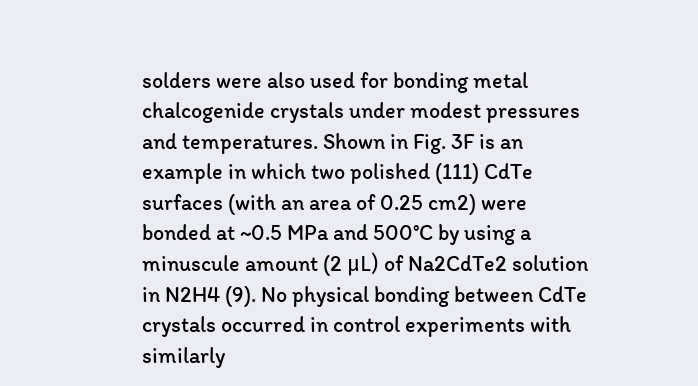solders were also used for bonding metal chalcogenide crystals under modest pressures and temperatures. Shown in Fig. 3F is an example in which two polished (111) CdTe surfaces (with an area of 0.25 cm2) were bonded at ~0.5 MPa and 500°C by using a minuscule amount (2 μL) of Na2CdTe2 solution in N2H4 (9). No physical bonding between CdTe crystals occurred in control experiments with similarly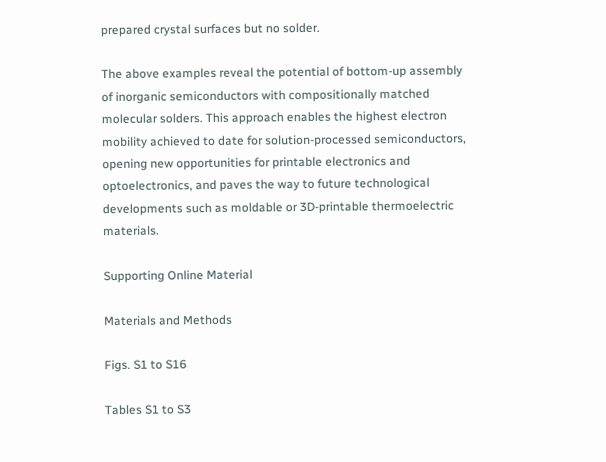prepared crystal surfaces but no solder.

The above examples reveal the potential of bottom-up assembly of inorganic semiconductors with compositionally matched molecular solders. This approach enables the highest electron mobility achieved to date for solution-processed semiconductors, opening new opportunities for printable electronics and optoelectronics, and paves the way to future technological developments such as moldable or 3D-printable thermoelectric materials.

Supporting Online Material

Materials and Methods

Figs. S1 to S16

Tables S1 to S3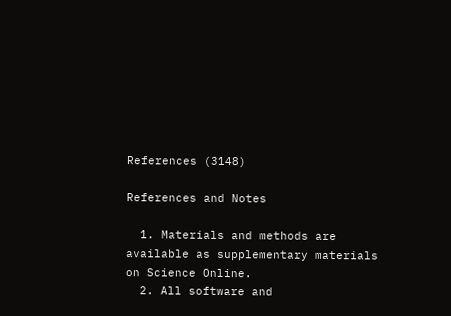References (3148)

References and Notes

  1. Materials and methods are available as supplementary materials on Science Online.
  2. All software and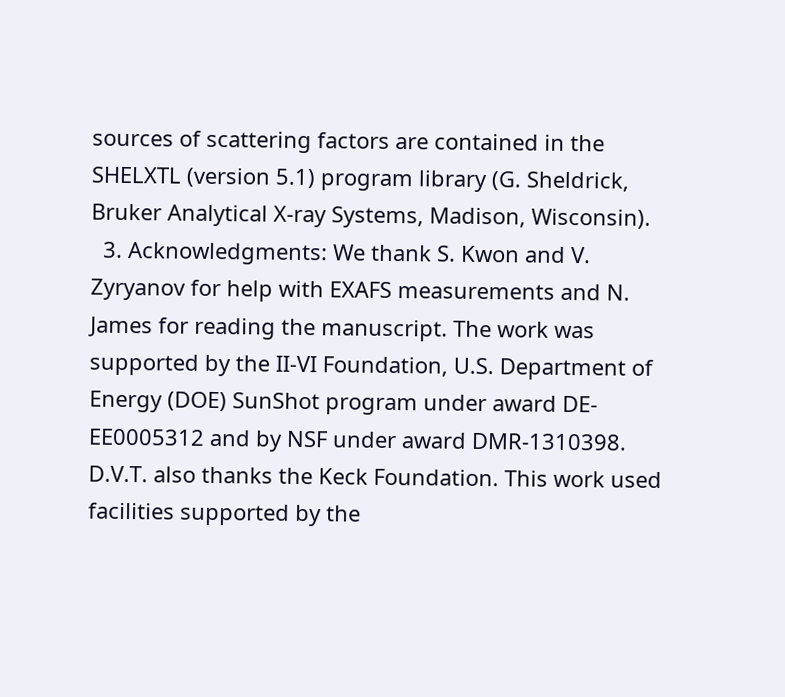sources of scattering factors are contained in the SHELXTL (version 5.1) program library (G. Sheldrick, Bruker Analytical X-ray Systems, Madison, Wisconsin).
  3. Acknowledgments: We thank S. Kwon and V. Zyryanov for help with EXAFS measurements and N. James for reading the manuscript. The work was supported by the II-VI Foundation, U.S. Department of Energy (DOE) SunShot program under award DE-EE0005312 and by NSF under award DMR-1310398. D.V.T. also thanks the Keck Foundation. This work used facilities supported by the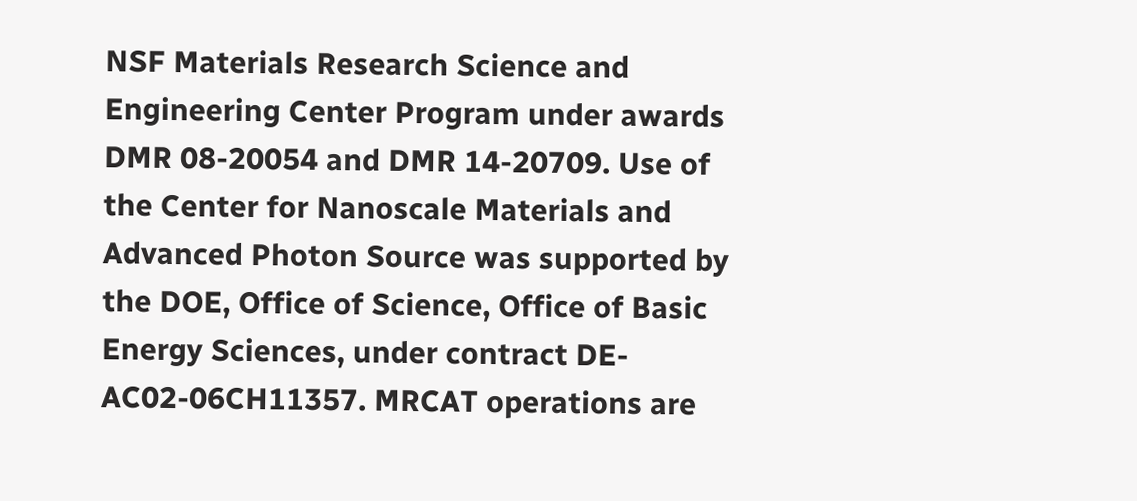NSF Materials Research Science and Engineering Center Program under awards DMR 08-20054 and DMR 14-20709. Use of the Center for Nanoscale Materials and Advanced Photon Source was supported by the DOE, Office of Science, Office of Basic Energy Sciences, under contract DE-AC02-06CH11357. MRCAT operations are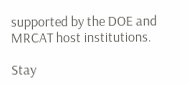supported by the DOE and MRCAT host institutions.

Stay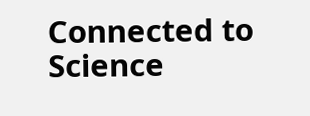Connected to Science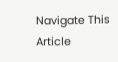Navigate This Article